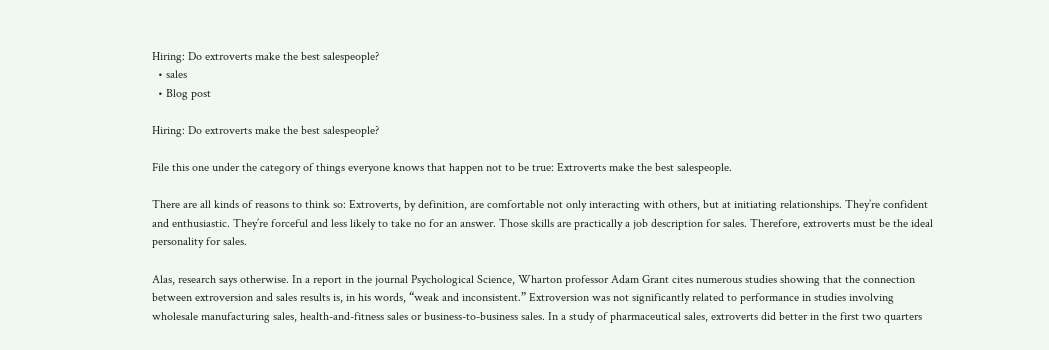Hiring: Do extroverts make the best salespeople?
  • sales
  • Blog post

Hiring: Do extroverts make the best salespeople?

File this one under the category of things everyone knows that happen not to be true: Extroverts make the best salespeople.

There are all kinds of reasons to think so: Extroverts, by definition, are comfortable not only interacting with others, but at initiating relationships. They’re confident and enthusiastic. They’re forceful and less likely to take no for an answer. Those skills are practically a job description for sales. Therefore, extroverts must be the ideal personality for sales.

Alas, research says otherwise. In a report in the journal Psychological Science, Wharton professor Adam Grant cites numerous studies showing that the connection between extroversion and sales results is, in his words, “weak and inconsistent.” Extroversion was not significantly related to performance in studies involving wholesale manufacturing sales, health-and-fitness sales or business-to-business sales. In a study of pharmaceutical sales, extroverts did better in the first two quarters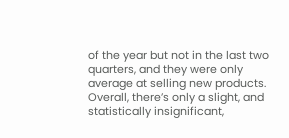of the year but not in the last two quarters, and they were only average at selling new products. Overall, there’s only a slight, and statistically insignificant,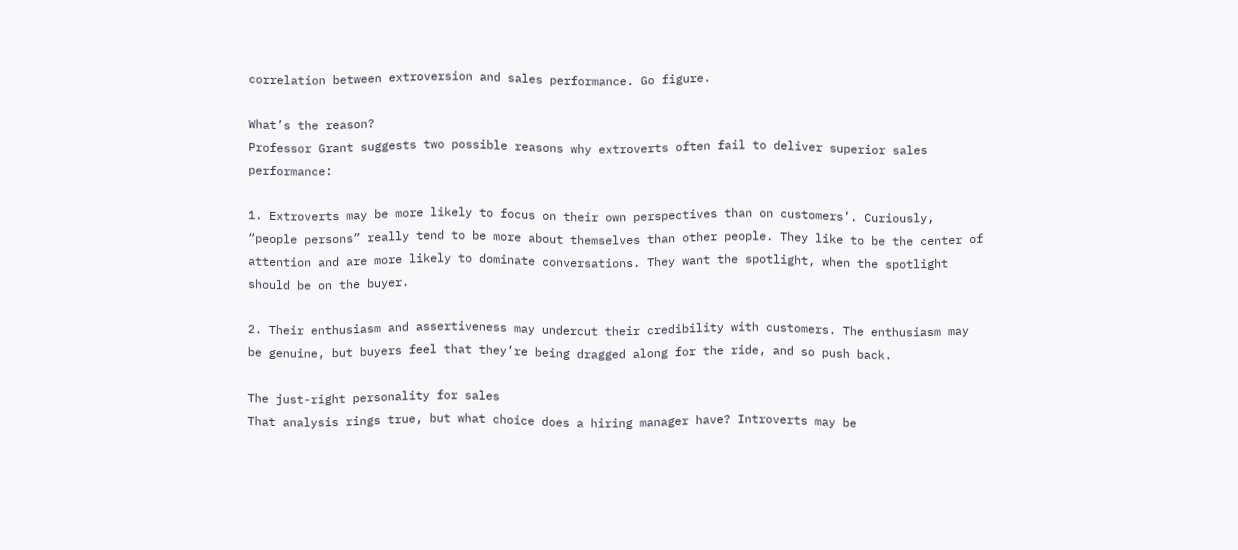correlation between extroversion and sales performance. Go figure.

What’s the reason?
Professor Grant suggests two possible reasons why extroverts often fail to deliver superior sales performance:

1. Extroverts may be more likely to focus on their own perspectives than on customers’. Curiously, “people persons” really tend to be more about themselves than other people. They like to be the center of attention and are more likely to dominate conversations. They want the spotlight, when the spotlight should be on the buyer.

2. Their enthusiasm and assertiveness may undercut their credibility with customers. The enthusiasm may be genuine, but buyers feel that they’re being dragged along for the ride, and so push back.

The just-right personality for sales
That analysis rings true, but what choice does a hiring manager have? Introverts may be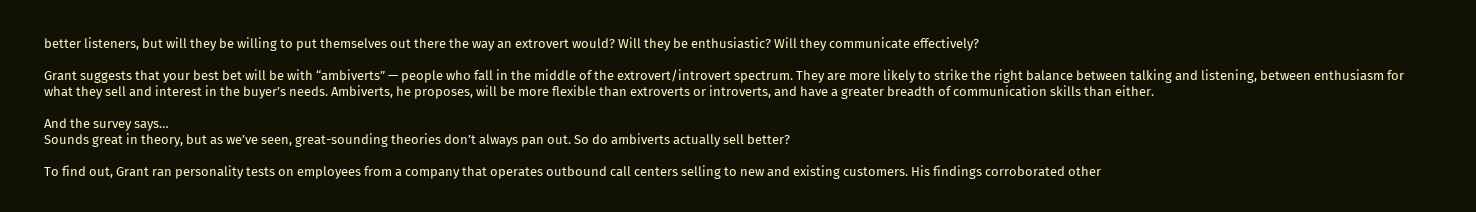better listeners, but will they be willing to put themselves out there the way an extrovert would? Will they be enthusiastic? Will they communicate effectively?

Grant suggests that your best bet will be with “ambiverts” — people who fall in the middle of the extrovert/introvert spectrum. They are more likely to strike the right balance between talking and listening, between enthusiasm for what they sell and interest in the buyer’s needs. Ambiverts, he proposes, will be more flexible than extroverts or introverts, and have a greater breadth of communication skills than either.

And the survey says…
Sounds great in theory, but as we’ve seen, great-sounding theories don’t always pan out. So do ambiverts actually sell better?

To find out, Grant ran personality tests on employees from a company that operates outbound call centers selling to new and existing customers. His findings corroborated other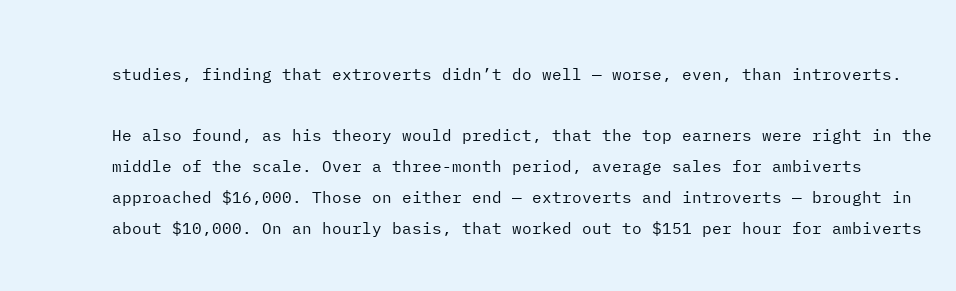studies, finding that extroverts didn’t do well — worse, even, than introverts.

He also found, as his theory would predict, that the top earners were right in the middle of the scale. Over a three-month period, average sales for ambiverts approached $16,000. Those on either end — extroverts and introverts — brought in about $10,000. On an hourly basis, that worked out to $151 per hour for ambiverts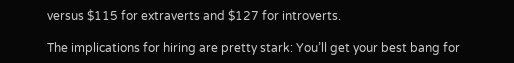versus $115 for extraverts and $127 for introverts.

The implications for hiring are pretty stark: You’ll get your best bang for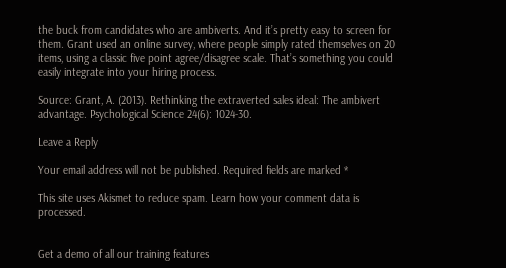the buck from candidates who are ambiverts. And it’s pretty easy to screen for them. Grant used an online survey, where people simply rated themselves on 20 items, using a classic five point agree/disagree scale. That’s something you could easily integrate into your hiring process.

Source: Grant, A. (2013). Rethinking the extraverted sales ideal: The ambivert advantage. Psychological Science 24(6): 1024-30.

Leave a Reply

Your email address will not be published. Required fields are marked *

This site uses Akismet to reduce spam. Learn how your comment data is processed.


Get a demo of all our training features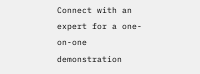Connect with an expert for a one-on-one demonstration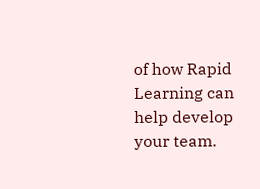of how Rapid Learning can help develop your team.